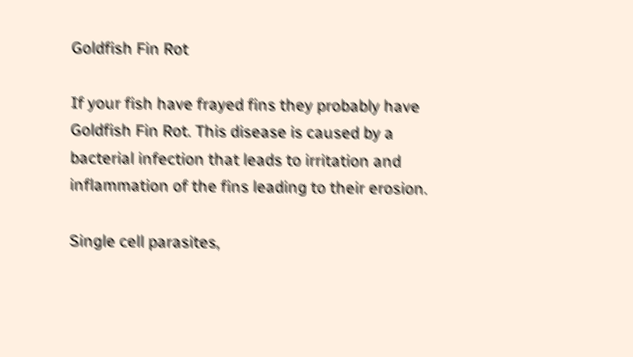Goldfish Fin Rot

If your fish have frayed fins they probably have Goldfish Fin Rot. This disease is caused by a bacterial infection that leads to irritation and inflammation of the fins leading to their erosion.

Single cell parasites,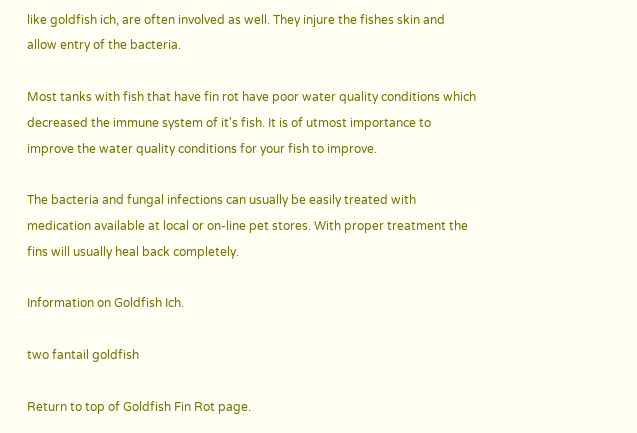like goldfish ich, are often involved as well. They injure the fishes skin and allow entry of the bacteria.

Most tanks with fish that have fin rot have poor water quality conditions which decreased the immune system of it's fish. It is of utmost importance to improve the water quality conditions for your fish to improve.

The bacteria and fungal infections can usually be easily treated with medication available at local or on-line pet stores. With proper treatment the fins will usually heal back completely.

Information on Goldfish Ich.

two fantail goldfish

Return to top of Goldfish Fin Rot page.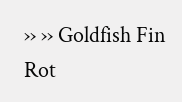›› ›› Goldfish Fin Rot